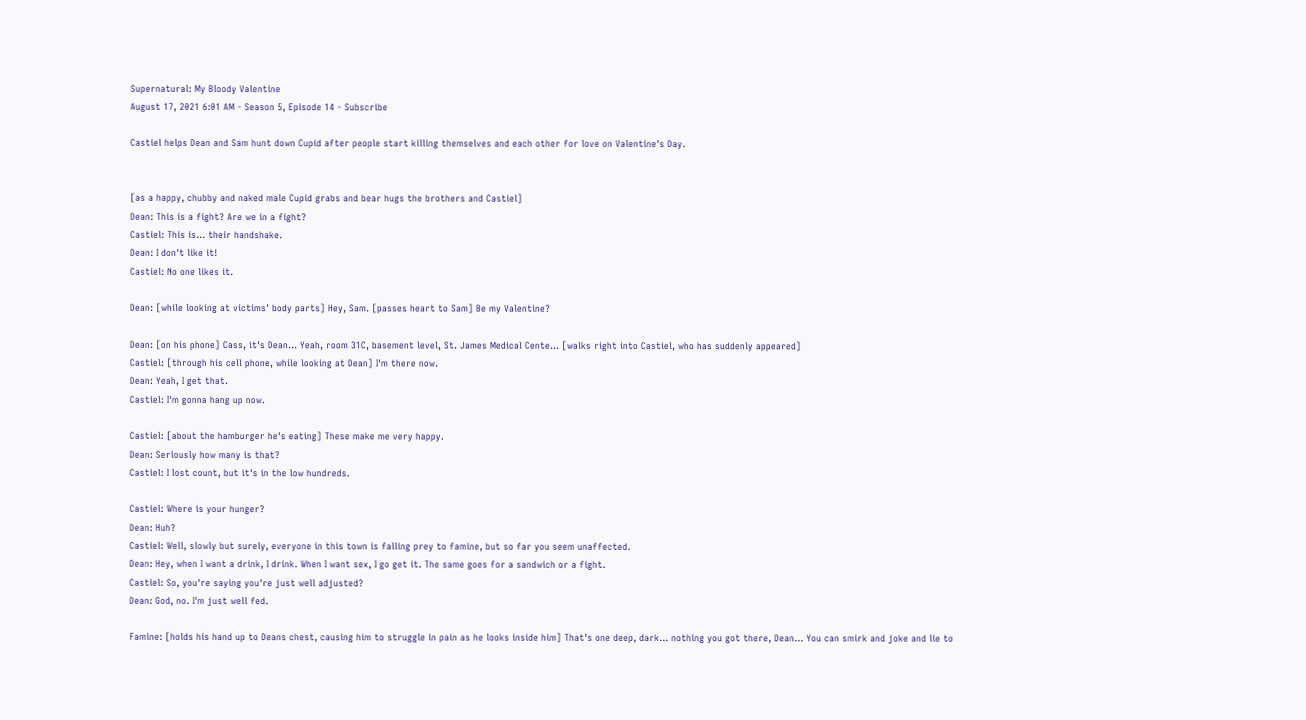Supernatural: My Bloody Valentine
August 17, 2021 6:01 AM - Season 5, Episode 14 - Subscribe

Castiel helps Dean and Sam hunt down Cupid after people start killing themselves and each other for love on Valentine's Day.


[as a happy, chubby and naked male Cupid grabs and bear hugs the brothers and Castiel]
Dean: This is a fight? Are we in a fight?
Castiel: This is... their handshake.
Dean: I don't like it!
Castiel: No one likes it.

Dean: [while looking at victims' body parts] Hey, Sam. [passes heart to Sam] Be my Valentine?

Dean: [on his phone] Cass, it's Dean... Yeah, room 31C, basement level, St. James Medical Cente... [walks right into Castiel, who has suddenly appeared]
Castiel: [through his cell phone, while looking at Dean] I'm there now.
Dean: Yeah, I get that.
Castiel: I'm gonna hang up now.

Castiel: [about the hamburger he's eating] These make me very happy.
Dean: Seriously how many is that?
Castiel: I lost count, but it's in the low hundreds.

Castiel: Where is your hunger?
Dean: Huh?
Castiel: Well, slowly but surely, everyone in this town is falling prey to famine, but so far you seem unaffected.
Dean: Hey, when I want a drink, I drink. When I want sex, I go get it. The same goes for a sandwich or a fight.
Castiel: So, you're saying you're just well adjusted?
Dean: God, no. I'm just well fed.

Famine: [holds his hand up to Deans chest, causing him to struggle in pain as he looks inside him] That's one deep, dark... nothing you got there, Dean... You can smirk and joke and lie to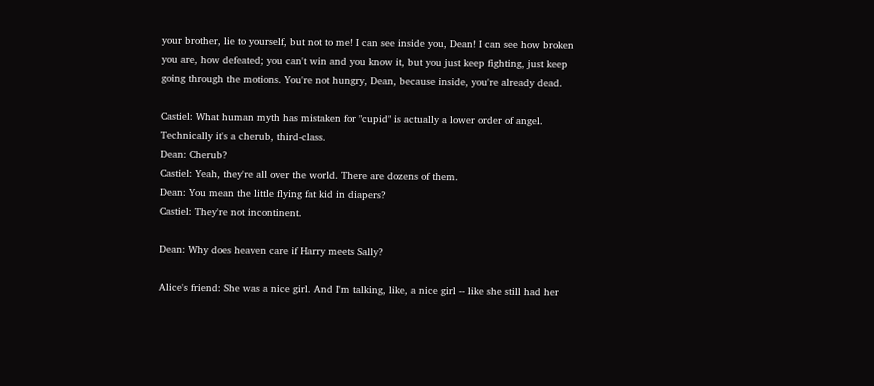your brother, lie to yourself, but not to me! I can see inside you, Dean! I can see how broken you are, how defeated; you can't win and you know it, but you just keep fighting, just keep going through the motions. You're not hungry, Dean, because inside, you're already dead.

Castiel: What human myth has mistaken for "cupid" is actually a lower order of angel. Technically it's a cherub, third-class.
Dean: Cherub?
Castiel: Yeah, they're all over the world. There are dozens of them.
Dean: You mean the little flying fat kid in diapers?
Castiel: They're not incontinent.

Dean: Why does heaven care if Harry meets Sally?

Alice's friend: She was a nice girl. And I'm talking, like, a nice girl -- like she still had her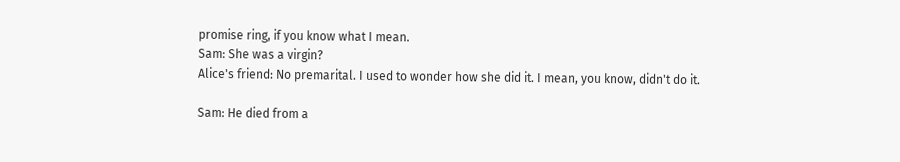promise ring, if you know what I mean.
Sam: She was a virgin?
Alice's friend: No premarital. I used to wonder how she did it. I mean, you know, didn't do it.

Sam: He died from a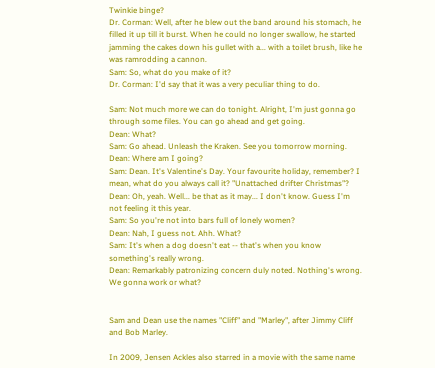Twinkie binge?
Dr. Corman: Well, after he blew out the band around his stomach, he filled it up till it burst. When he could no longer swallow, he started jamming the cakes down his gullet with a... with a toilet brush, like he was ramrodding a cannon.
Sam: So, what do you make of it?
Dr. Corman: I'd say that it was a very peculiar thing to do.

Sam: Not much more we can do tonight. Alright, I'm just gonna go through some files. You can go ahead and get going.
Dean: What?
Sam: Go ahead. Unleash the Kraken. See you tomorrow morning.
Dean: Where am I going?
Sam: Dean. It's Valentine's Day. Your favourite holiday, remember? I mean, what do you always call it? "Unattached drifter Christmas"?
Dean: Oh, yeah. Well... be that as it may... I don't know. Guess I'm not feeling it this year.
Sam: So you're not into bars full of lonely women?
Dean: Nah, I guess not. Ahh. What?
Sam: It's when a dog doesn't eat -- that's when you know something's really wrong.
Dean: Remarkably patronizing concern duly noted. Nothing's wrong. We gonna work or what?


Sam and Dean use the names "Cliff" and "Marley", after Jimmy Cliff and Bob Marley.

In 2009, Jensen Ackles also starred in a movie with the same name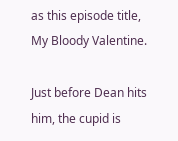as this episode title, My Bloody Valentine.

Just before Dean hits him, the cupid is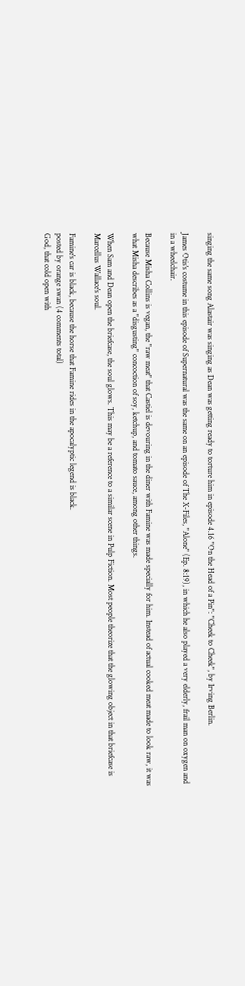singing the same song Alastair was singing as Dean was getting ready to torture him in episode 4.16 "On the Head of a Pin": "Cheek to Cheek", by Irving Berlin.

James Otis's costume in this episode of Supernatural was the same on an episode of The X-Files, "Alone" (Ep. 8:19), in which he also played a very elderly, frail man on oxygen and in a wheelchair.

Because Misha Collins is vegan, the "raw meat" that Castiel is devouring in the diner with Famine was made specially for him. Instead of actual cooked meat made to look raw, it was what Misha describes as a "disgusting" concoction of soy, ketchup, and tomato sauce, among other things.

When Sam and Dean open the briefcase, the soul glows. This may be a reference to a similar scene in Pulp Fiction. Most people theorize that the glowing object in that briefcase is Marcellus Wallace's soul.

Famine's car is black, because the horse that Famine rides in the apocalyptic legend is black.
posted by orange swan (4 comments total)
God, that cold open with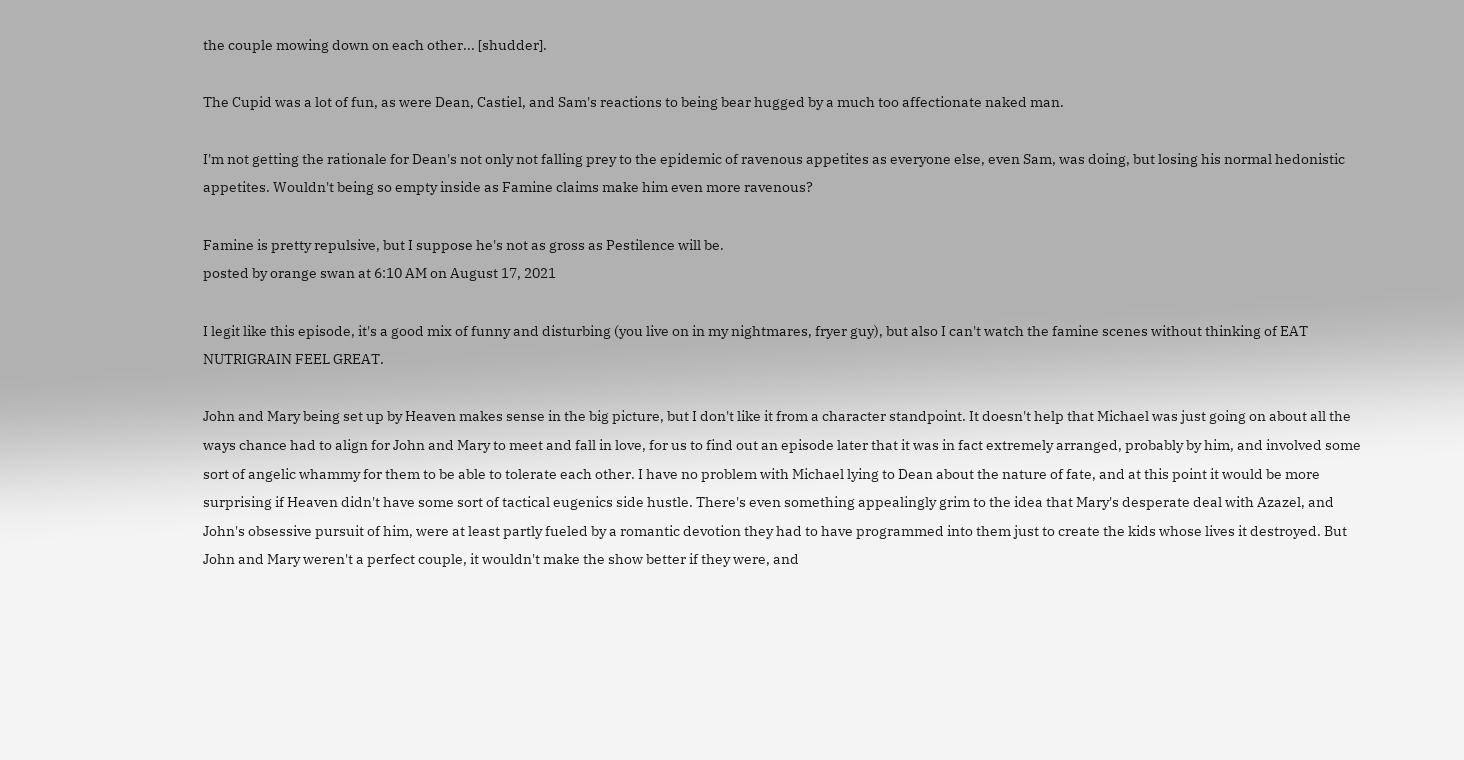the couple mowing down on each other... [shudder].

The Cupid was a lot of fun, as were Dean, Castiel, and Sam's reactions to being bear hugged by a much too affectionate naked man.

I'm not getting the rationale for Dean's not only not falling prey to the epidemic of ravenous appetites as everyone else, even Sam, was doing, but losing his normal hedonistic appetites. Wouldn't being so empty inside as Famine claims make him even more ravenous?

Famine is pretty repulsive, but I suppose he's not as gross as Pestilence will be.
posted by orange swan at 6:10 AM on August 17, 2021

I legit like this episode, it's a good mix of funny and disturbing (you live on in my nightmares, fryer guy), but also I can't watch the famine scenes without thinking of EAT NUTRIGRAIN FEEL GREAT.

John and Mary being set up by Heaven makes sense in the big picture, but I don't like it from a character standpoint. It doesn't help that Michael was just going on about all the ways chance had to align for John and Mary to meet and fall in love, for us to find out an episode later that it was in fact extremely arranged, probably by him, and involved some sort of angelic whammy for them to be able to tolerate each other. I have no problem with Michael lying to Dean about the nature of fate, and at this point it would be more surprising if Heaven didn't have some sort of tactical eugenics side hustle. There's even something appealingly grim to the idea that Mary's desperate deal with Azazel, and John's obsessive pursuit of him, were at least partly fueled by a romantic devotion they had to have programmed into them just to create the kids whose lives it destroyed. But John and Mary weren't a perfect couple, it wouldn't make the show better if they were, and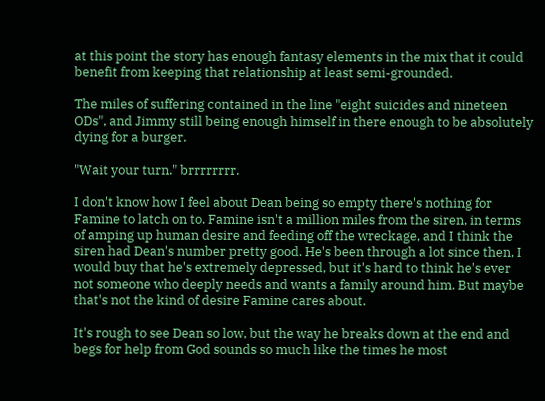at this point the story has enough fantasy elements in the mix that it could benefit from keeping that relationship at least semi-grounded.

The miles of suffering contained in the line "eight suicides and nineteen ODs", and Jimmy still being enough himself in there enough to be absolutely dying for a burger.

"Wait your turn." brrrrrrrr.

I don't know how I feel about Dean being so empty there's nothing for Famine to latch on to. Famine isn't a million miles from the siren, in terms of amping up human desire and feeding off the wreckage, and I think the siren had Dean's number pretty good. He's been through a lot since then, I would buy that he's extremely depressed, but it's hard to think he's ever not someone who deeply needs and wants a family around him. But maybe that's not the kind of desire Famine cares about.

It's rough to see Dean so low, but the way he breaks down at the end and begs for help from God sounds so much like the times he most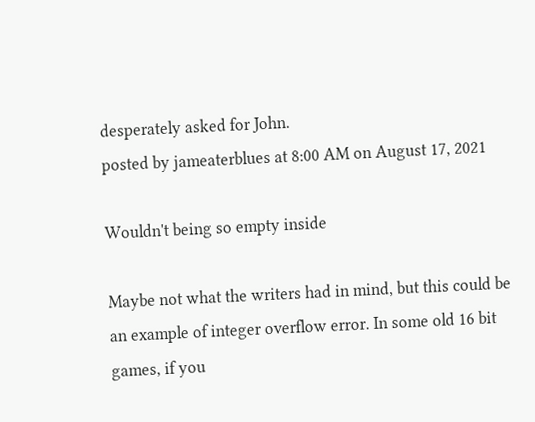desperately asked for John.
posted by jameaterblues at 8:00 AM on August 17, 2021

Wouldn't being so empty inside

Maybe not what the writers had in mind, but this could be an example of integer overflow error. In some old 16 bit games, if you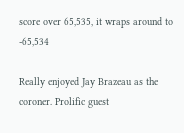score over 65,535, it wraps around to -65,534

Really enjoyed Jay Brazeau as the coroner. Prolific guest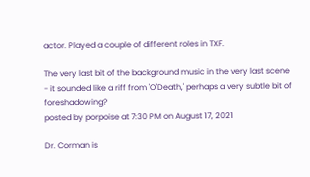actor. Played a couple of different roles in TXF.

The very last bit of the background music in the very last scene - it sounded like a riff from 'O'Death,' perhaps a very subtle bit of foreshadowing?
posted by porpoise at 7:30 PM on August 17, 2021

Dr. Corman is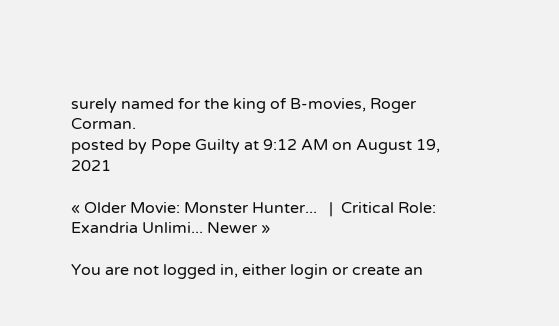surely named for the king of B-movies, Roger Corman.
posted by Pope Guilty at 9:12 AM on August 19, 2021

« Older Movie: Monster Hunter...   |  Critical Role: Exandria Unlimi... Newer »

You are not logged in, either login or create an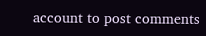account to post comments